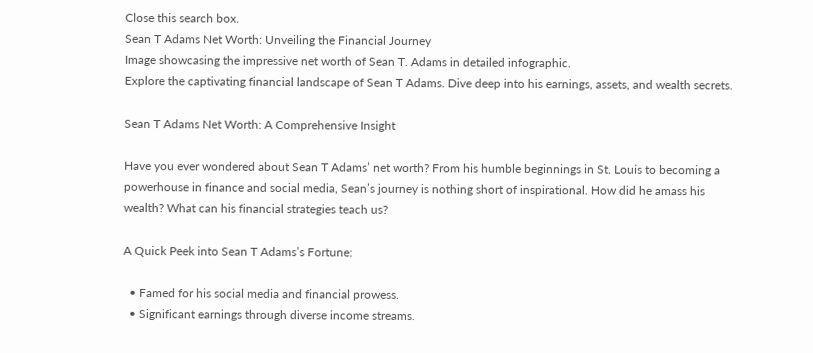Close this search box.
Sean T Adams Net Worth: Unveiling the Financial Journey
Image showcasing the impressive net worth of Sean T. Adams in detailed infographic.
Explore the captivating financial landscape of Sean T Adams. Dive deep into his earnings, assets, and wealth secrets.

Sean T Adams Net Worth: A Comprehensive Insight

Have you ever wondered about Sean T Adams’ net worth? From his humble beginnings in St. Louis to becoming a powerhouse in finance and social media, Sean’s journey is nothing short of inspirational. How did he amass his wealth? What can his financial strategies teach us?

A Quick Peek into Sean T Adams’s Fortune:

  • Famed for his social media and financial prowess.
  • Significant earnings through diverse income streams.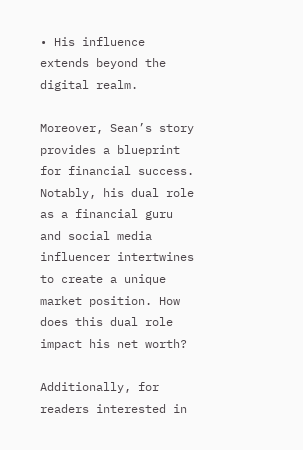• His influence extends beyond the digital realm.

Moreover, Sean’s story provides a blueprint for financial success. Notably, his dual role as a financial guru and social media influencer intertwines to create a unique market position. How does this dual role impact his net worth?

Additionally, for readers interested in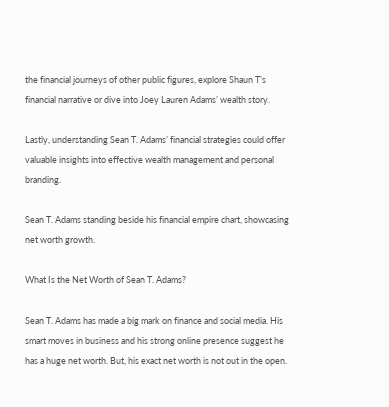the financial journeys of other public figures, explore Shaun T’s financial narrative or dive into Joey Lauren Adams’ wealth story.

Lastly, understanding Sean T. Adams’ financial strategies could offer valuable insights into effective wealth management and personal branding.

Sean T. Adams standing beside his financial empire chart, showcasing net worth growth.

What Is the Net Worth of Sean T. Adams?

Sean T. Adams has made a big mark on finance and social media. His smart moves in business and his strong online presence suggest he has a huge net worth. But, his exact net worth is not out in the open.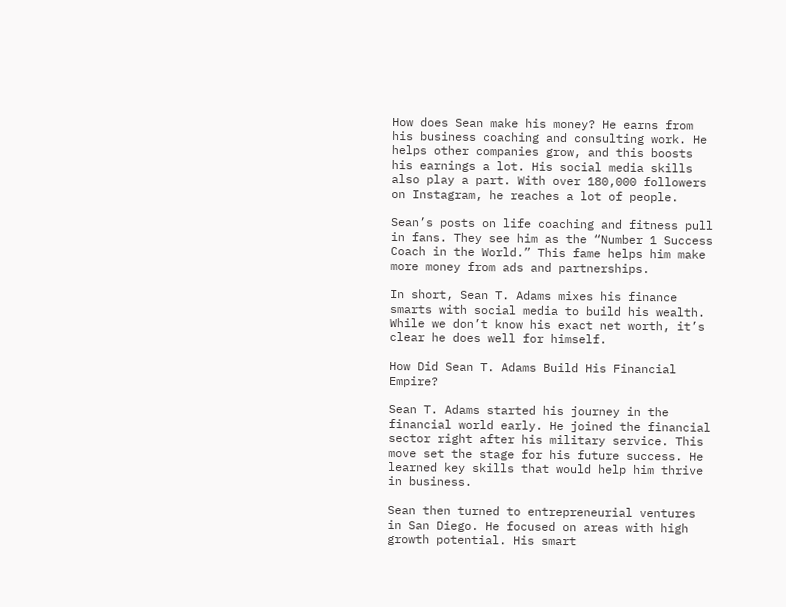How does Sean make his money? He earns from his business coaching and consulting work. He helps other companies grow, and this boosts his earnings a lot. His social media skills also play a part. With over 180,000 followers on Instagram, he reaches a lot of people.

Sean’s posts on life coaching and fitness pull in fans. They see him as the “Number 1 Success Coach in the World.” This fame helps him make more money from ads and partnerships.

In short, Sean T. Adams mixes his finance smarts with social media to build his wealth. While we don’t know his exact net worth, it’s clear he does well for himself.

How Did Sean T. Adams Build His Financial Empire?

Sean T. Adams started his journey in the financial world early. He joined the financial sector right after his military service. This move set the stage for his future success. He learned key skills that would help him thrive in business.

Sean then turned to entrepreneurial ventures in San Diego. He focused on areas with high growth potential. His smart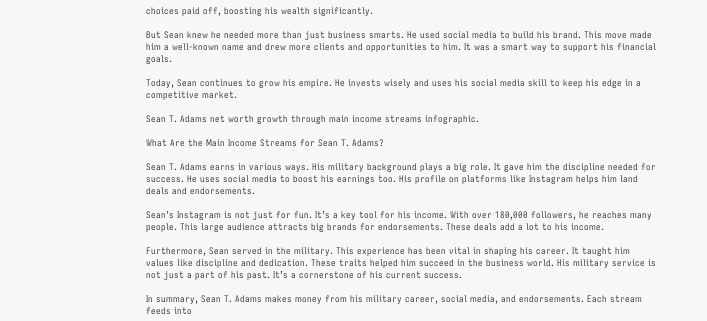choices paid off, boosting his wealth significantly.

But Sean knew he needed more than just business smarts. He used social media to build his brand. This move made him a well-known name and drew more clients and opportunities to him. It was a smart way to support his financial goals.

Today, Sean continues to grow his empire. He invests wisely and uses his social media skill to keep his edge in a competitive market.

Sean T. Adams net worth growth through main income streams infographic.

What Are the Main Income Streams for Sean T. Adams?

Sean T. Adams earns in various ways. His military background plays a big role. It gave him the discipline needed for success. He uses social media to boost his earnings too. His profile on platforms like Instagram helps him land deals and endorsements.

Sean’s Instagram is not just for fun. It’s a key tool for his income. With over 180,000 followers, he reaches many people. This large audience attracts big brands for endorsements. These deals add a lot to his income.

Furthermore, Sean served in the military. This experience has been vital in shaping his career. It taught him values like discipline and dedication. These traits helped him succeed in the business world. His military service is not just a part of his past. It’s a cornerstone of his current success.

In summary, Sean T. Adams makes money from his military career, social media, and endorsements. Each stream feeds into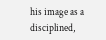his image as a disciplined,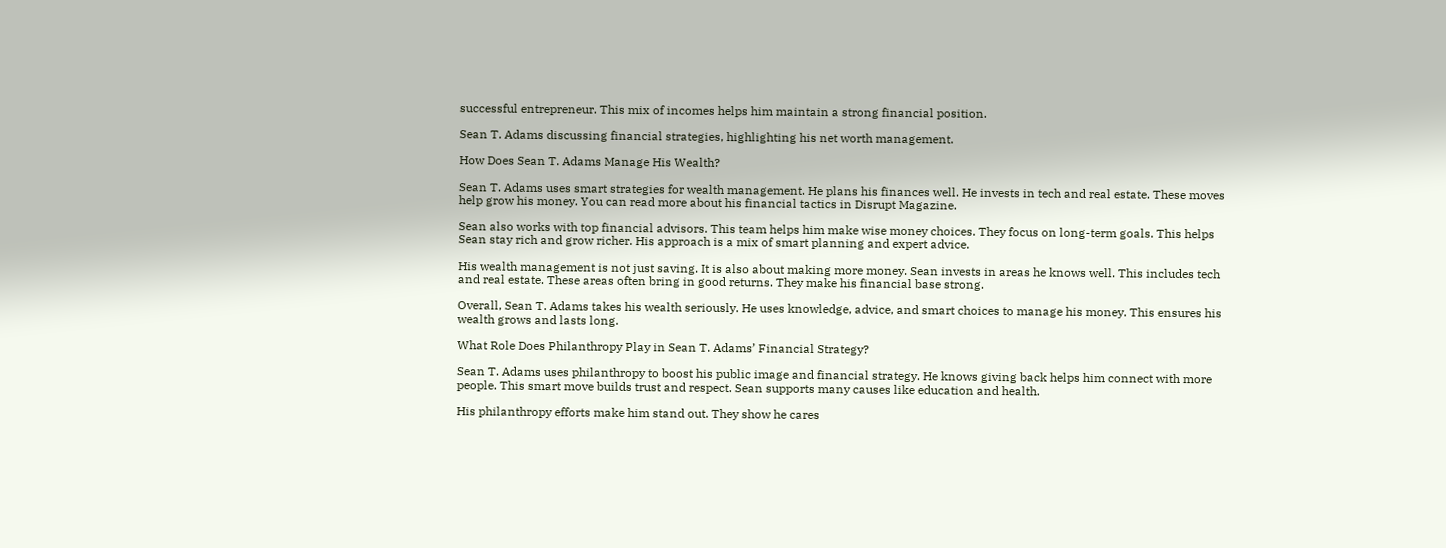successful entrepreneur. This mix of incomes helps him maintain a strong financial position.

Sean T. Adams discussing financial strategies, highlighting his net worth management.

How Does Sean T. Adams Manage His Wealth?

Sean T. Adams uses smart strategies for wealth management. He plans his finances well. He invests in tech and real estate. These moves help grow his money. You can read more about his financial tactics in Disrupt Magazine.

Sean also works with top financial advisors. This team helps him make wise money choices. They focus on long-term goals. This helps Sean stay rich and grow richer. His approach is a mix of smart planning and expert advice.

His wealth management is not just saving. It is also about making more money. Sean invests in areas he knows well. This includes tech and real estate. These areas often bring in good returns. They make his financial base strong.

Overall, Sean T. Adams takes his wealth seriously. He uses knowledge, advice, and smart choices to manage his money. This ensures his wealth grows and lasts long.

What Role Does Philanthropy Play in Sean T. Adams’ Financial Strategy?

Sean T. Adams uses philanthropy to boost his public image and financial strategy. He knows giving back helps him connect with more people. This smart move builds trust and respect. Sean supports many causes like education and health.

His philanthropy efforts make him stand out. They show he cares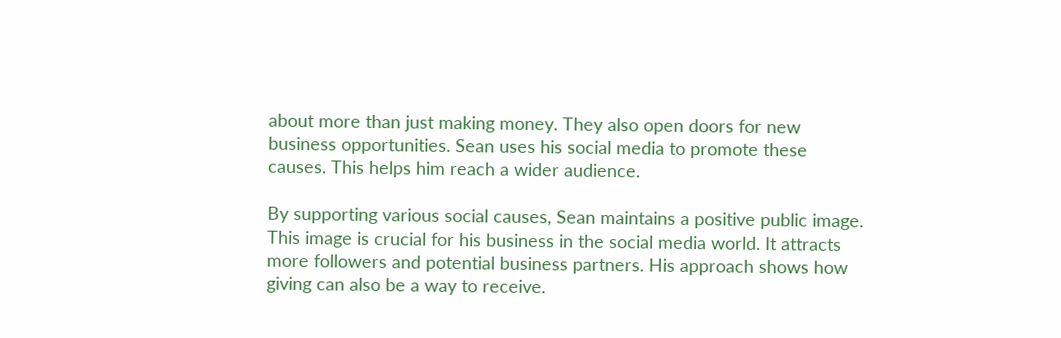about more than just making money. They also open doors for new business opportunities. Sean uses his social media to promote these causes. This helps him reach a wider audience.

By supporting various social causes, Sean maintains a positive public image. This image is crucial for his business in the social media world. It attracts more followers and potential business partners. His approach shows how giving can also be a way to receive.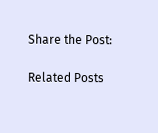Share the Post:

Related Posts